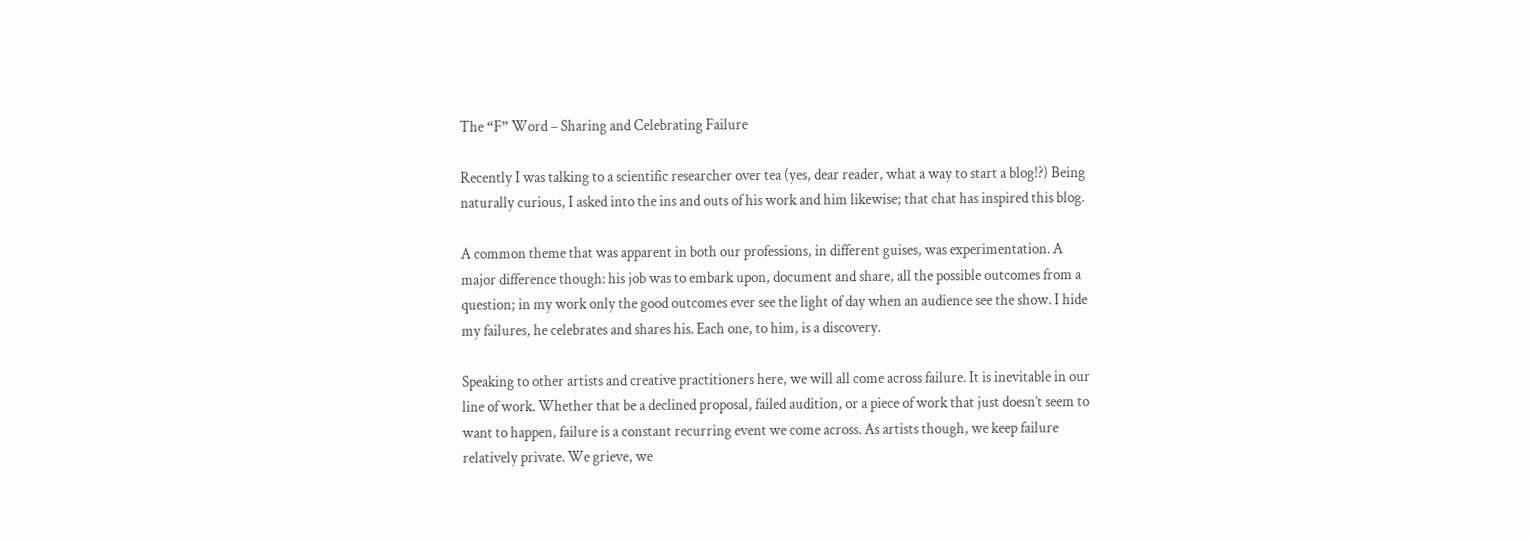The “F” Word – Sharing and Celebrating Failure

Recently I was talking to a scientific researcher over tea (yes, dear reader, what a way to start a blog!?) Being naturally curious, I asked into the ins and outs of his work and him likewise; that chat has inspired this blog.

A common theme that was apparent in both our professions, in different guises, was experimentation. A major difference though: his job was to embark upon, document and share, all the possible outcomes from a question; in my work only the good outcomes ever see the light of day when an audience see the show. I hide my failures, he celebrates and shares his. Each one, to him, is a discovery.

Speaking to other artists and creative practitioners here, we will all come across failure. It is inevitable in our line of work. Whether that be a declined proposal, failed audition, or a piece of work that just doesn’t seem to want to happen, failure is a constant recurring event we come across. As artists though, we keep failure relatively private. We grieve, we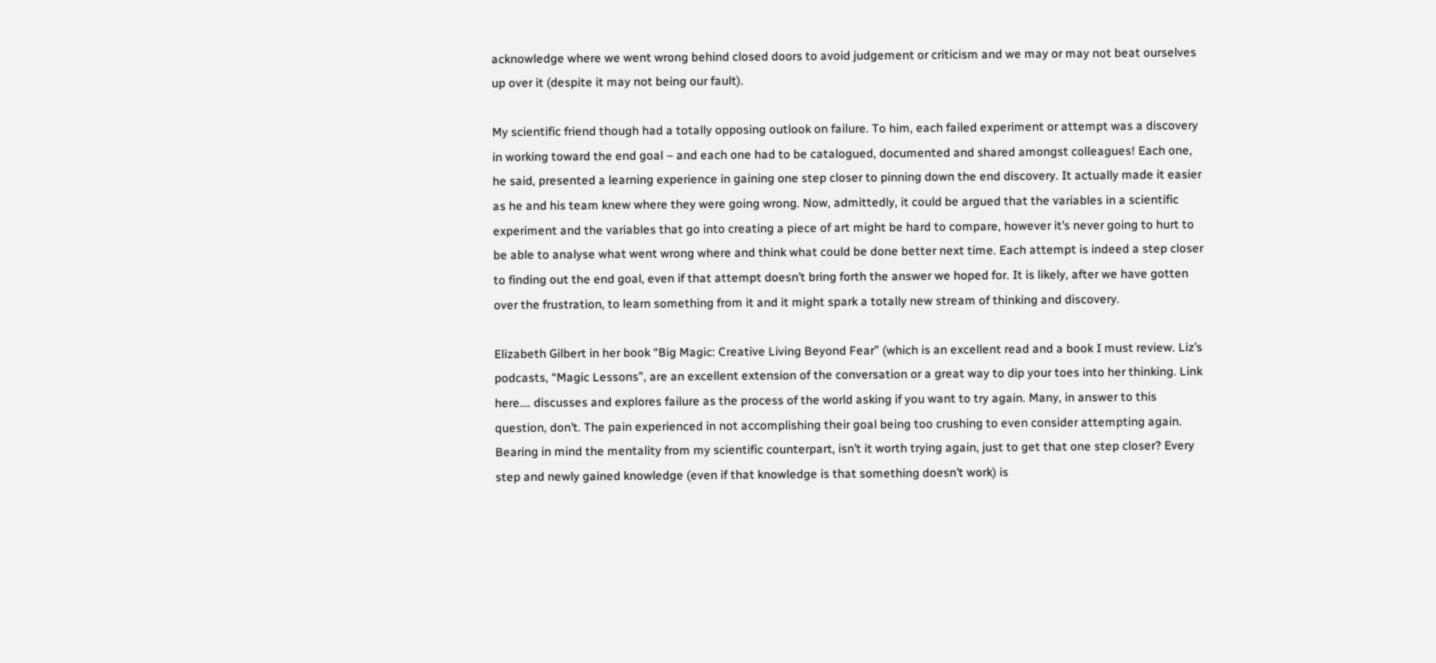acknowledge where we went wrong behind closed doors to avoid judgement or criticism and we may or may not beat ourselves up over it (despite it may not being our fault).

My scientific friend though had a totally opposing outlook on failure. To him, each failed experiment or attempt was a discovery in working toward the end goal – and each one had to be catalogued, documented and shared amongst colleagues! Each one, he said, presented a learning experience in gaining one step closer to pinning down the end discovery. It actually made it easier as he and his team knew where they were going wrong. Now, admittedly, it could be argued that the variables in a scientific experiment and the variables that go into creating a piece of art might be hard to compare, however it’s never going to hurt to be able to analyse what went wrong where and think what could be done better next time. Each attempt is indeed a step closer to finding out the end goal, even if that attempt doesn’t bring forth the answer we hoped for. It is likely, after we have gotten over the frustration, to learn something from it and it might spark a totally new stream of thinking and discovery.

Elizabeth Gilbert in her book “Big Magic: Creative Living Beyond Fear” (which is an excellent read and a book I must review. Liz’s podcasts, “Magic Lessons”, are an excellent extension of the conversation or a great way to dip your toes into her thinking. Link here…. discusses and explores failure as the process of the world asking if you want to try again. Many, in answer to this question, don’t. The pain experienced in not accomplishing their goal being too crushing to even consider attempting again. Bearing in mind the mentality from my scientific counterpart, isn’t it worth trying again, just to get that one step closer? Every step and newly gained knowledge (even if that knowledge is that something doesn’t work) is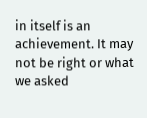in itself is an achievement. It may not be right or what we asked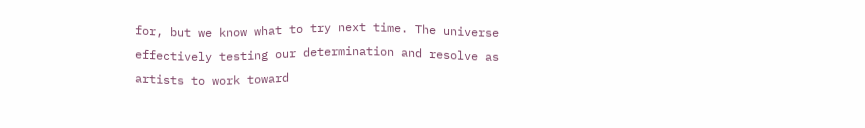for, but we know what to try next time. The universe effectively testing our determination and resolve as artists to work toward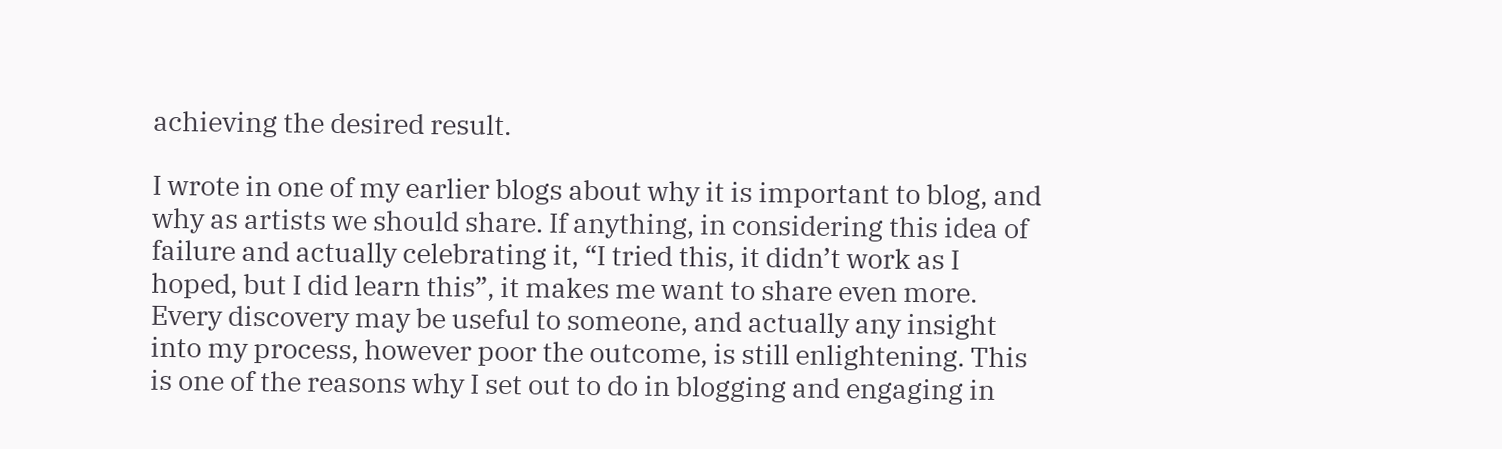achieving the desired result.

I wrote in one of my earlier blogs about why it is important to blog, and why as artists we should share. If anything, in considering this idea of failure and actually celebrating it, “I tried this, it didn’t work as I hoped, but I did learn this”, it makes me want to share even more. Every discovery may be useful to someone, and actually any insight into my process, however poor the outcome, is still enlightening. This is one of the reasons why I set out to do in blogging and engaging in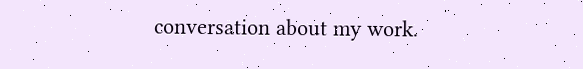conversation about my work.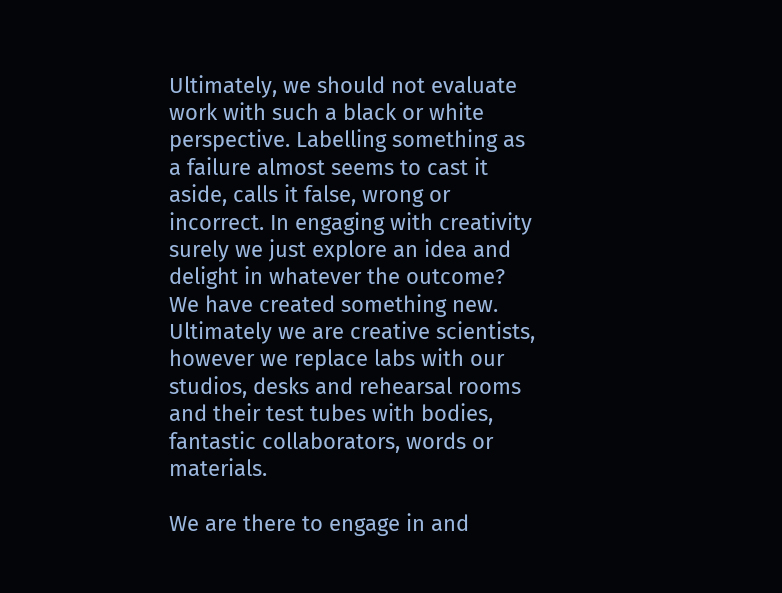Ultimately, we should not evaluate work with such a black or white perspective. Labelling something as a failure almost seems to cast it aside, calls it false, wrong or incorrect. In engaging with creativity surely we just explore an idea and delight in whatever the outcome? We have created something new. Ultimately we are creative scientists, however we replace labs with our studios, desks and rehearsal rooms and their test tubes with bodies, fantastic collaborators, words or materials.

We are there to engage in and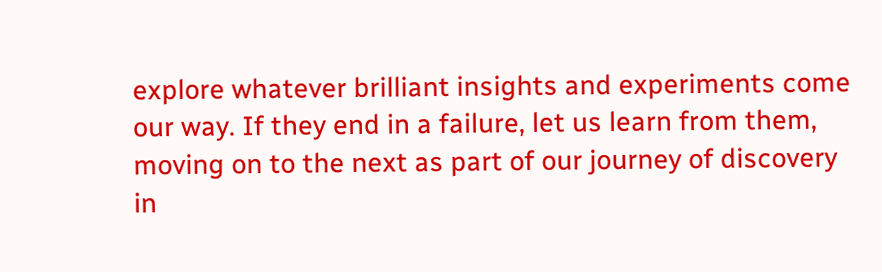explore whatever brilliant insights and experiments come our way. If they end in a failure, let us learn from them, moving on to the next as part of our journey of discovery in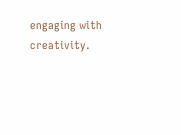engaging with creativity.